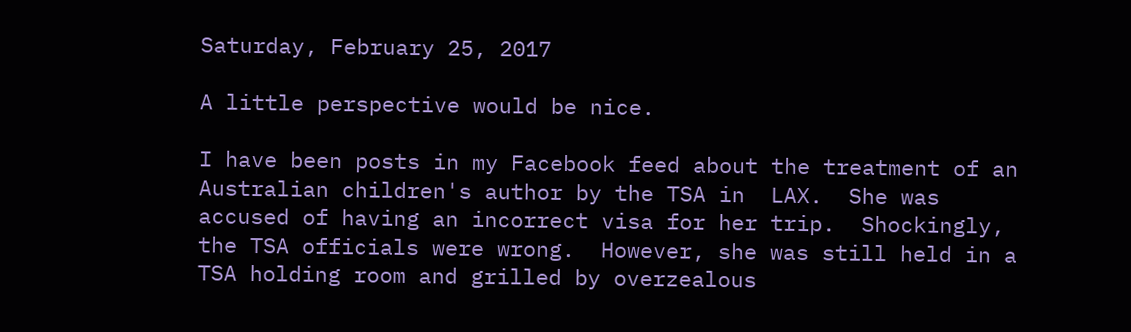Saturday, February 25, 2017

A little perspective would be nice.

I have been posts in my Facebook feed about the treatment of an Australian children's author by the TSA in  LAX.  She was accused of having an incorrect visa for her trip.  Shockingly, the TSA officials were wrong.  However, she was still held in a TSA holding room and grilled by overzealous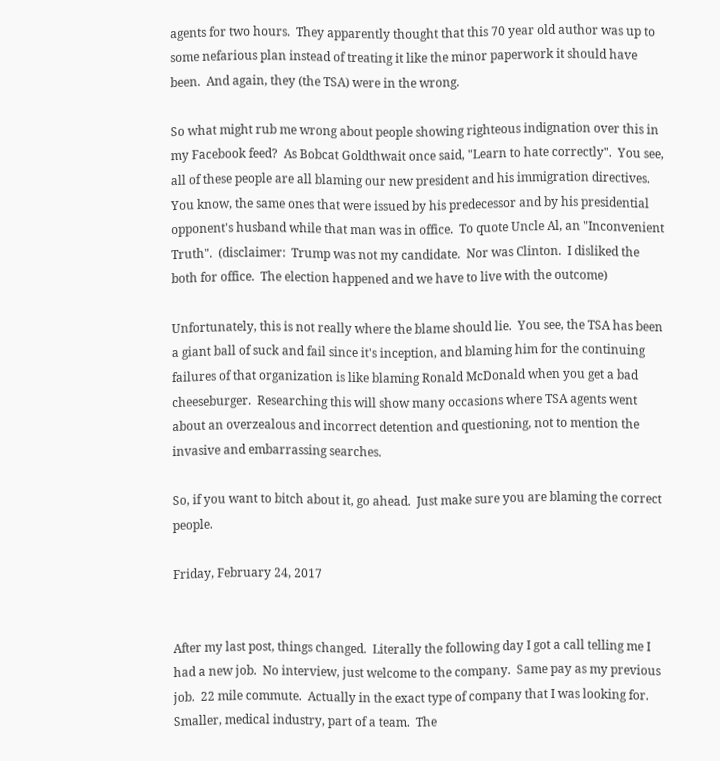agents for two hours.  They apparently thought that this 70 year old author was up to some nefarious plan instead of treating it like the minor paperwork it should have been.  And again, they (the TSA) were in the wrong.

So what might rub me wrong about people showing righteous indignation over this in my Facebook feed?  As Bobcat Goldthwait once said, "Learn to hate correctly".  You see, all of these people are all blaming our new president and his immigration directives.  You know, the same ones that were issued by his predecessor and by his presidential opponent's husband while that man was in office.  To quote Uncle Al, an "Inconvenient Truth".  (disclaimer:  Trump was not my candidate.  Nor was Clinton.  I disliked the both for office.  The election happened and we have to live with the outcome)

Unfortunately, this is not really where the blame should lie.  You see, the TSA has been a giant ball of suck and fail since it's inception, and blaming him for the continuing failures of that organization is like blaming Ronald McDonald when you get a bad cheeseburger.  Researching this will show many occasions where TSA agents went about an overzealous and incorrect detention and questioning, not to mention the invasive and embarrassing searches.

So, if you want to bitch about it, go ahead.  Just make sure you are blaming the correct people.

Friday, February 24, 2017


After my last post, things changed.  Literally the following day I got a call telling me I had a new job.  No interview, just welcome to the company.  Same pay as my previous job.  22 mile commute.  Actually in the exact type of company that I was looking for.  Smaller, medical industry, part of a team.  The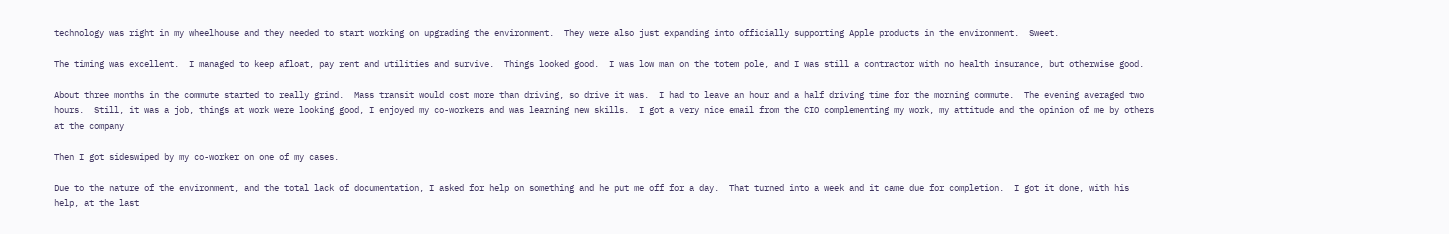technology was right in my wheelhouse and they needed to start working on upgrading the environment.  They were also just expanding into officially supporting Apple products in the environment.  Sweet.

The timing was excellent.  I managed to keep afloat, pay rent and utilities and survive.  Things looked good.  I was low man on the totem pole, and I was still a contractor with no health insurance, but otherwise good.

About three months in the commute started to really grind.  Mass transit would cost more than driving, so drive it was.  I had to leave an hour and a half driving time for the morning commute.  The evening averaged two hours.  Still, it was a job, things at work were looking good, I enjoyed my co-workers and was learning new skills.  I got a very nice email from the CIO complementing my work, my attitude and the opinion of me by others at the company

Then I got sideswiped by my co-worker on one of my cases.

Due to the nature of the environment, and the total lack of documentation, I asked for help on something and he put me off for a day.  That turned into a week and it came due for completion.  I got it done, with his help, at the last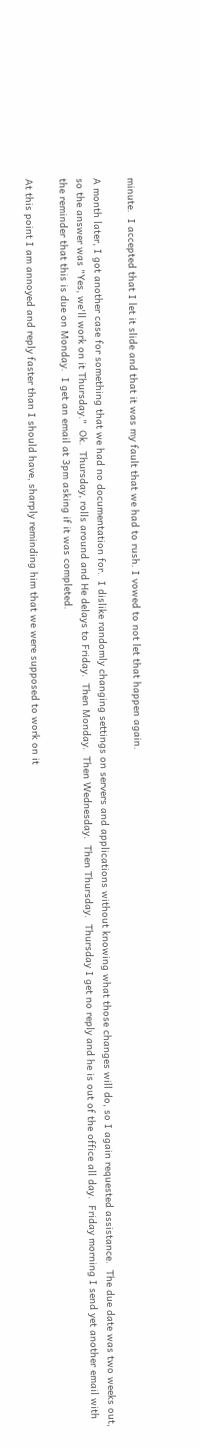minute.  I accepted that I let it slide and that it was my fault that we had to rush. I vowed to not let that happen again.

A month later, I got another case for something that we had no documentation for.  I dislike randomly changing settings on servers and applications without knowing what those changes will do, so I again requested assistance.  The due date was two weeks out, so the answer was "Yes, we'll work on it Thursday."  Ok.  Thursday, rolls around and He delays to Friday.  Then Monday.  Then Wednesday.  Then Thursday.  Thursday I get no reply and he is out of the office all day.  Friday morning I send yet another email with the reminder that this is due on Monday.  I get an email at 3pm asking if it was completed.

At this point I am annoyed and reply faster than I should have, sharply reminding him that we were supposed to work on it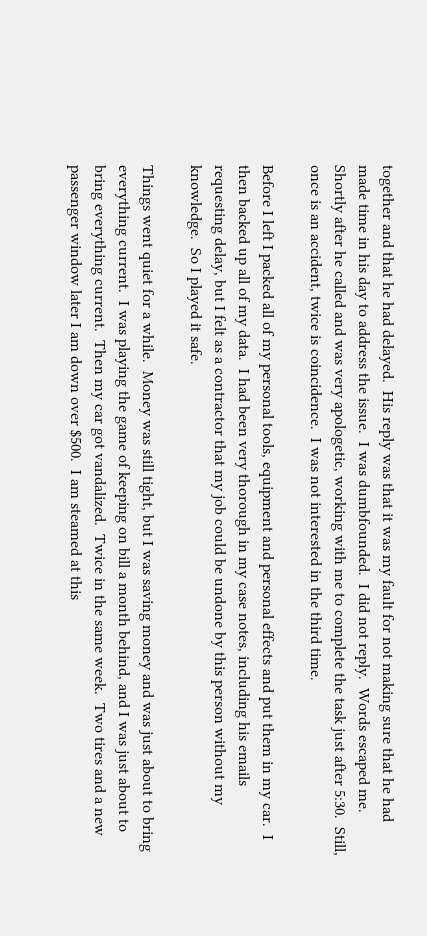together and that he had delayed.  His reply was that it was my fault for not making sure that he had made time in his day to address the issue.  I was dumbfounded.  I did not reply.  Words escaped me.  Shortly after he called and was very apologetic, working with me to complete the task just after 5:30.  Still, once is an accident, twice is coincidence.  I was not interested in the third time.

Before I left I packed all of my personal tools, equipment and personal effects and put them in my car.  I then backed up all of my data.  I had been very thorough in my case notes, including his emails requesting delay, but I felt as a contractor that my job could be undone by this person without my knowledge.  So I played it safe.

Things went quiet for a while.  Money was still tight, but I was saving money and was just about to bring everything current.  I was playing the game of keeping on bill a month behind, and I was just about to bring everything current.  Then my car got vandalized.  Twice in the same week.  Two tires and a new passenger window later I am down over $500.  I am steamed at this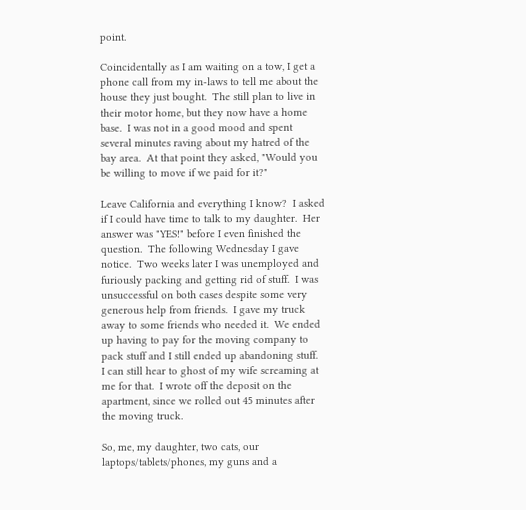point.

Coincidentally as I am waiting on a tow, I get a phone call from my in-laws to tell me about the house they just bought.  The still plan to live in their motor home, but they now have a home base.  I was not in a good mood and spent several minutes raving about my hatred of the bay area.  At that point they asked, "Would you be willing to move if we paid for it?"

Leave California and everything I know?  I asked if I could have time to talk to my daughter.  Her answer was "YES!" before I even finished the question.  The following Wednesday I gave notice.  Two weeks later I was unemployed and furiously packing and getting rid of stuff.  I was unsuccessful on both cases despite some very generous help from friends.  I gave my truck away to some friends who needed it.  We ended up having to pay for the moving company to pack stuff and I still ended up abandoning stuff.  I can still hear to ghost of my wife screaming at me for that.  I wrote off the deposit on the apartment, since we rolled out 45 minutes after the moving truck.

So, me, my daughter, two cats, our laptops/tablets/phones, my guns and a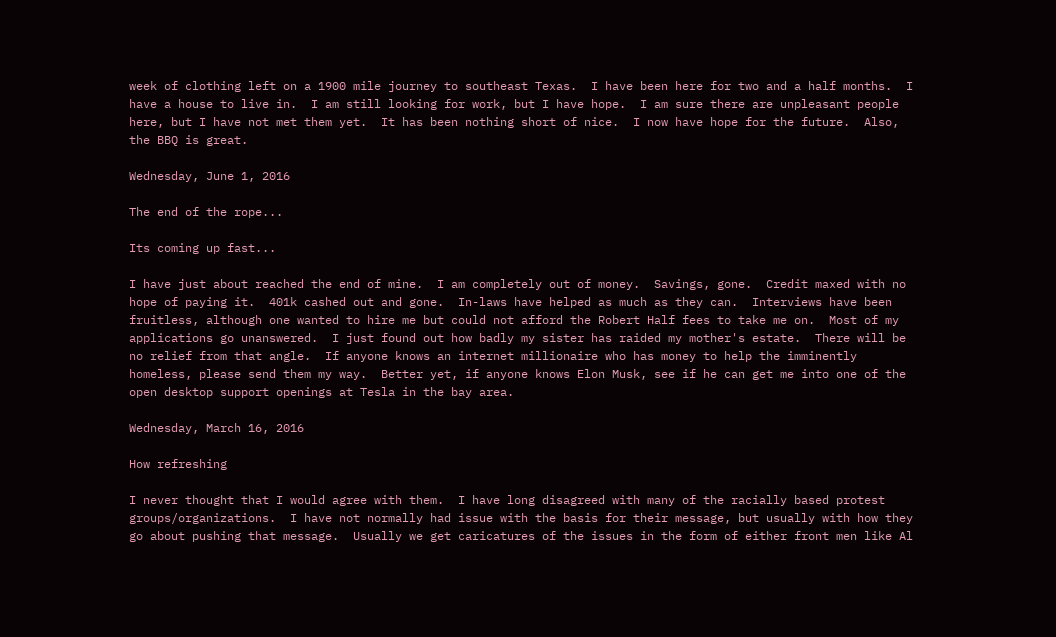week of clothing left on a 1900 mile journey to southeast Texas.  I have been here for two and a half months.  I have a house to live in.  I am still looking for work, but I have hope.  I am sure there are unpleasant people here, but I have not met them yet.  It has been nothing short of nice.  I now have hope for the future.  Also, the BBQ is great.

Wednesday, June 1, 2016

The end of the rope...

Its coming up fast...

I have just about reached the end of mine.  I am completely out of money.  Savings, gone.  Credit maxed with no hope of paying it.  401k cashed out and gone.  In-laws have helped as much as they can.  Interviews have been fruitless, although one wanted to hire me but could not afford the Robert Half fees to take me on.  Most of my applications go unanswered.  I just found out how badly my sister has raided my mother's estate.  There will be no relief from that angle.  If anyone knows an internet millionaire who has money to help the imminently homeless, please send them my way.  Better yet, if anyone knows Elon Musk, see if he can get me into one of the open desktop support openings at Tesla in the bay area.

Wednesday, March 16, 2016

How refreshing

I never thought that I would agree with them.  I have long disagreed with many of the racially based protest groups/organizations.  I have not normally had issue with the basis for their message, but usually with how they go about pushing that message.  Usually we get caricatures of the issues in the form of either front men like Al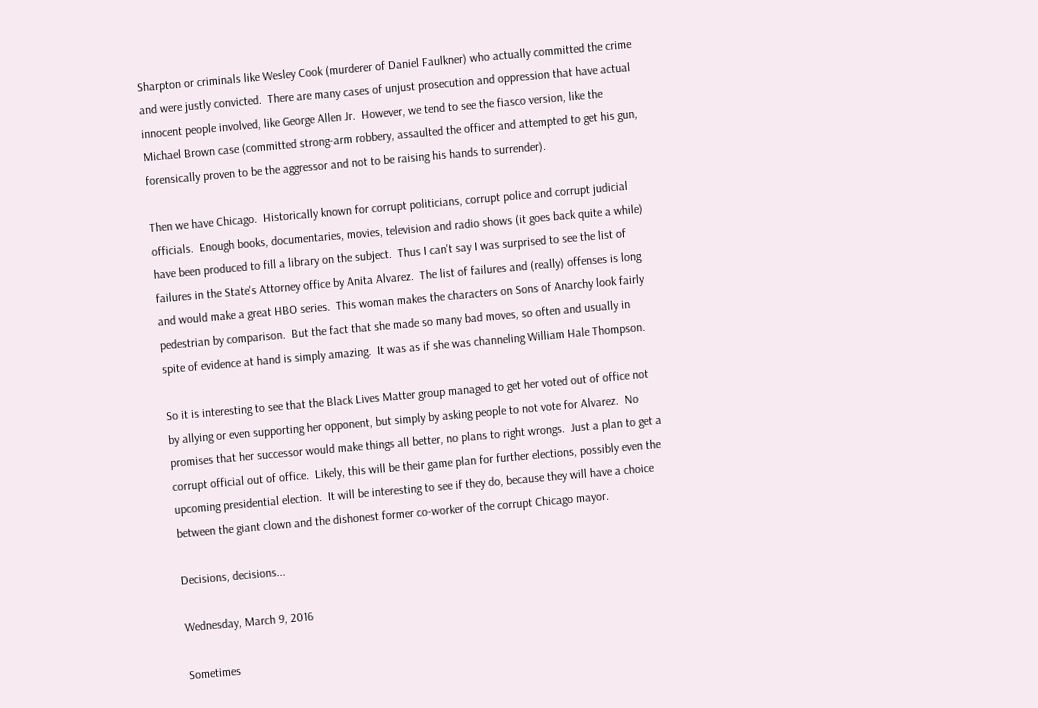Sharpton or criminals like Wesley Cook (murderer of Daniel Faulkner) who actually committed the crime and were justly convicted.  There are many cases of unjust prosecution and oppression that have actual innocent people involved, like George Allen Jr.  However, we tend to see the fiasco version, like the Michael Brown case (committed strong-arm robbery, assaulted the officer and attempted to get his gun, forensically proven to be the aggressor and not to be raising his hands to surrender).

Then we have Chicago.  Historically known for corrupt politicians, corrupt police and corrupt judicial officials.  Enough books, documentaries, movies, television and radio shows (it goes back quite a while) have been produced to fill a library on the subject.  Thus I can't say I was surprised to see the list of failures in the State's Attorney office by Anita Alvarez.  The list of failures and (really) offenses is long and would make a great HBO series.  This woman makes the characters on Sons of Anarchy look fairly pedestrian by comparison.  But the fact that she made so many bad moves, so often and usually in spite of evidence at hand is simply amazing.  It was as if she was channeling William Hale Thompson.

So it is interesting to see that the Black Lives Matter group managed to get her voted out of office not by allying or even supporting her opponent, but simply by asking people to not vote for Alvarez.  No promises that her successor would make things all better, no plans to right wrongs.  Just a plan to get a corrupt official out of office.  Likely, this will be their game plan for further elections, possibly even the upcoming presidential election.  It will be interesting to see if they do, because they will have a choice between the giant clown and the dishonest former co-worker of the corrupt Chicago mayor.

Decisions, decisions...

Wednesday, March 9, 2016

Sometimes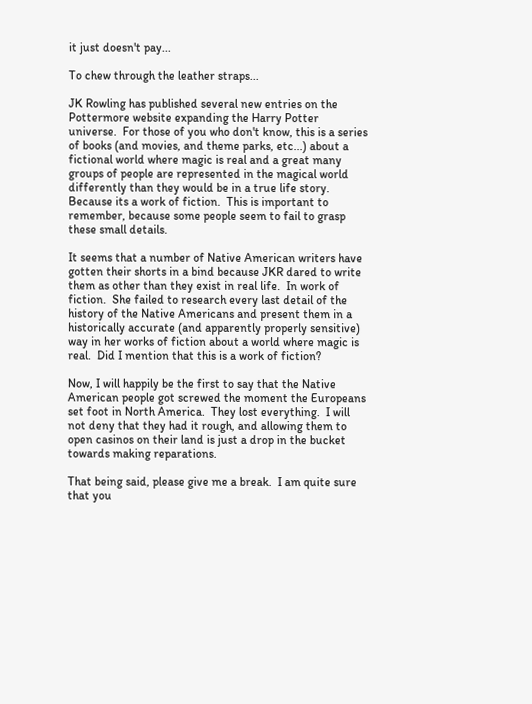it just doesn't pay...

To chew through the leather straps...

JK Rowling has published several new entries on the Pottermore website expanding the Harry Potter universe.  For those of you who don't know, this is a series of books (and movies, and theme parks, etc...) about a fictional world where magic is real and a great many groups of people are represented in the magical world differently than they would be in a true life story.  Because its a work of fiction.  This is important to remember, because some people seem to fail to grasp these small details.

It seems that a number of Native American writers have gotten their shorts in a bind because JKR dared to write them as other than they exist in real life.  In work of fiction.  She failed to research every last detail of the history of the Native Americans and present them in a historically accurate (and apparently properly sensitive) way in her works of fiction about a world where magic is real.  Did I mention that this is a work of fiction?

Now, I will happily be the first to say that the Native American people got screwed the moment the Europeans set foot in North America.  They lost everything.  I will not deny that they had it rough, and allowing them to open casinos on their land is just a drop in the bucket towards making reparations.

That being said, please give me a break.  I am quite sure that you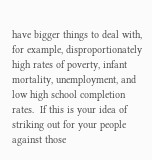have bigger things to deal with, for example, disproportionately high rates of poverty, infant mortality, unemployment, and low high school completion rates.  If this is your idea of striking out for your people against those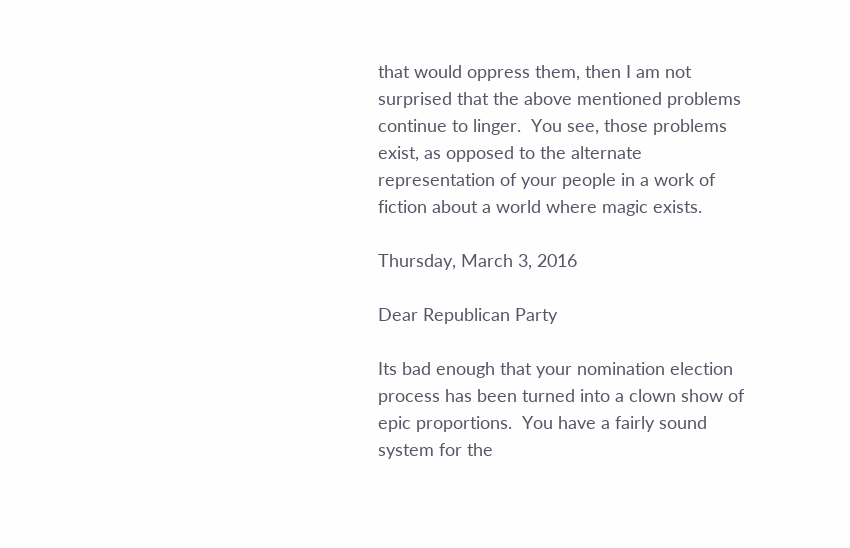that would oppress them, then I am not surprised that the above mentioned problems continue to linger.  You see, those problems exist, as opposed to the alternate representation of your people in a work of fiction about a world where magic exists.

Thursday, March 3, 2016

Dear Republican Party

Its bad enough that your nomination election process has been turned into a clown show of epic proportions.  You have a fairly sound system for the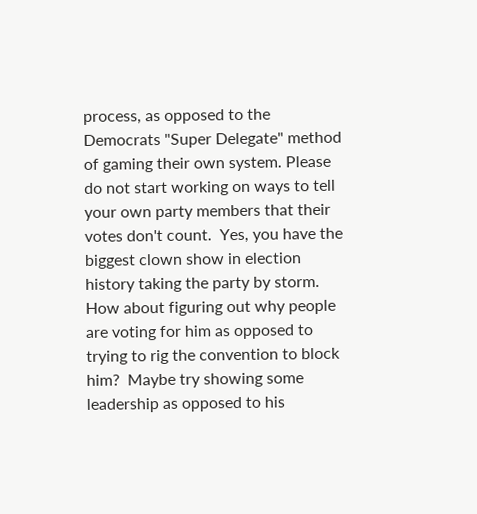process, as opposed to the Democrats "Super Delegate" method of gaming their own system. Please do not start working on ways to tell your own party members that their votes don't count.  Yes, you have the biggest clown show in election history taking the party by storm.  How about figuring out why people are voting for him as opposed to trying to rig the convention to block him?  Maybe try showing some leadership as opposed to his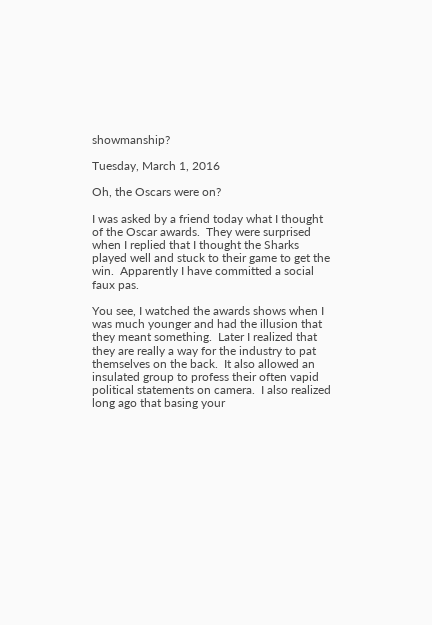showmanship?

Tuesday, March 1, 2016

Oh, the Oscars were on?

I was asked by a friend today what I thought of the Oscar awards.  They were surprised when I replied that I thought the Sharks played well and stuck to their game to get the win.  Apparently I have committed a social faux pas.

You see, I watched the awards shows when I was much younger and had the illusion that they meant something.  Later I realized that they are really a way for the industry to pat themselves on the back.  It also allowed an insulated group to profess their often vapid political statements on camera.  I also realized long ago that basing your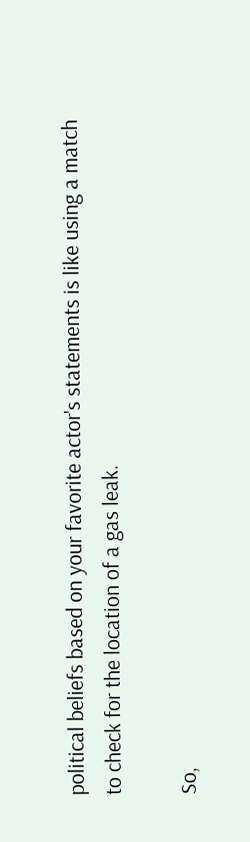political beliefs based on your favorite actor's statements is like using a match to check for the location of a gas leak.

So,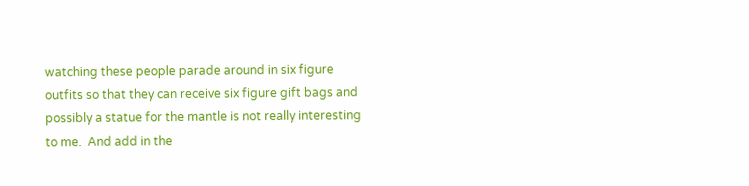watching these people parade around in six figure outfits so that they can receive six figure gift bags and possibly a statue for the mantle is not really interesting to me.  And add in the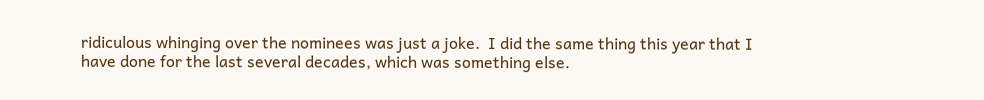ridiculous whinging over the nominees was just a joke.  I did the same thing this year that I have done for the last several decades, which was something else.